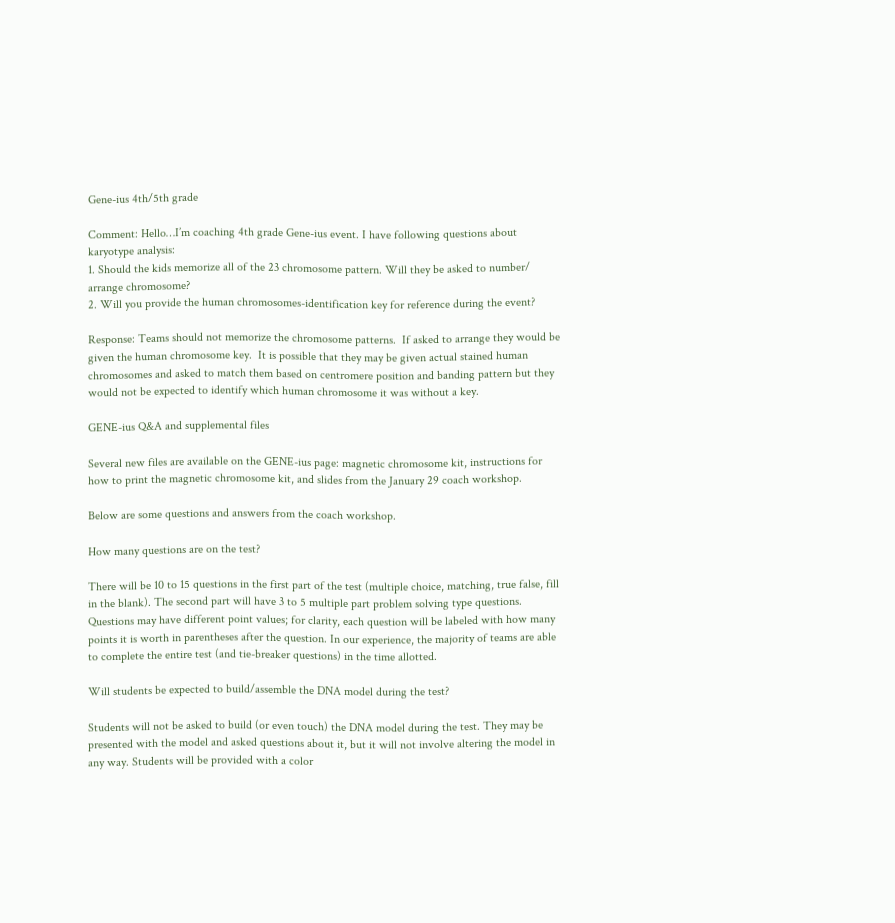Gene-ius 4th/5th grade

Comment: Hello…I’m coaching 4th grade Gene-ius event. I have following questions about karyotype analysis:
1. Should the kids memorize all of the 23 chromosome pattern. Will they be asked to number/ arrange chromosome?
2. Will you provide the human chromosomes-identification key for reference during the event?

Response: Teams should not memorize the chromosome patterns.  If asked to arrange they would be given the human chromosome key.  It is possible that they may be given actual stained human chromosomes and asked to match them based on centromere position and banding pattern but they would not be expected to identify which human chromosome it was without a key.

GENE-ius Q&A and supplemental files

Several new files are available on the GENE-ius page: magnetic chromosome kit, instructions for how to print the magnetic chromosome kit, and slides from the January 29 coach workshop.

Below are some questions and answers from the coach workshop.

How many questions are on the test?

There will be 10 to 15 questions in the first part of the test (multiple choice, matching, true false, fill in the blank). The second part will have 3 to 5 multiple part problem solving type questions. Questions may have different point values; for clarity, each question will be labeled with how many points it is worth in parentheses after the question. In our experience, the majority of teams are able to complete the entire test (and tie-breaker questions) in the time allotted.

Will students be expected to build/assemble the DNA model during the test?

Students will not be asked to build (or even touch) the DNA model during the test. They may be presented with the model and asked questions about it, but it will not involve altering the model in any way. Students will be provided with a color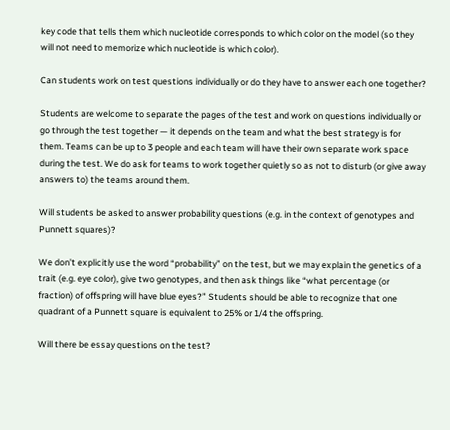key code that tells them which nucleotide corresponds to which color on the model (so they will not need to memorize which nucleotide is which color).

Can students work on test questions individually or do they have to answer each one together?

Students are welcome to separate the pages of the test and work on questions individually or go through the test together — it depends on the team and what the best strategy is for them. Teams can be up to 3 people and each team will have their own separate work space during the test. We do ask for teams to work together quietly so as not to disturb (or give away answers to) the teams around them.

Will students be asked to answer probability questions (e.g. in the context of genotypes and Punnett squares)?

We don’t explicitly use the word “probability” on the test, but we may explain the genetics of a trait (e.g. eye color), give two genotypes, and then ask things like “what percentage (or fraction) of offspring will have blue eyes?” Students should be able to recognize that one quadrant of a Punnett square is equivalent to 25% or 1/4 the offspring.

Will there be essay questions on the test?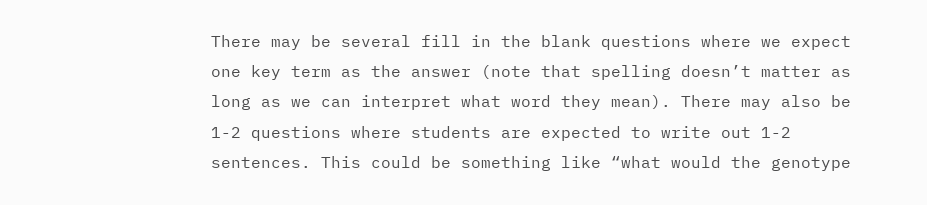There may be several fill in the blank questions where we expect one key term as the answer (note that spelling doesn’t matter as long as we can interpret what word they mean). There may also be 1-2 questions where students are expected to write out 1-2 sentences. This could be something like “what would the genotype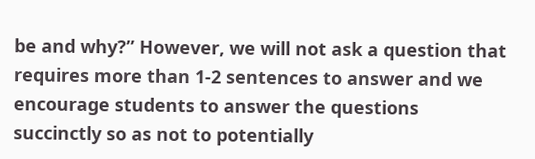be and why?” However, we will not ask a question that requires more than 1-2 sentences to answer and we encourage students to answer the questions succinctly so as not to potentially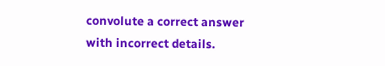convolute a correct answer with incorrect details.